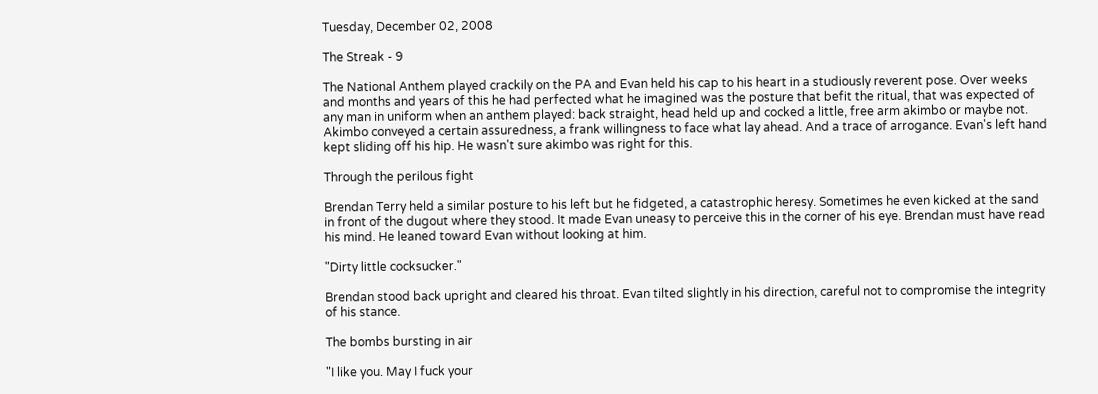Tuesday, December 02, 2008

The Streak - 9

The National Anthem played crackily on the PA and Evan held his cap to his heart in a studiously reverent pose. Over weeks and months and years of this he had perfected what he imagined was the posture that befit the ritual, that was expected of any man in uniform when an anthem played: back straight, head held up and cocked a little, free arm akimbo or maybe not. Akimbo conveyed a certain assuredness, a frank willingness to face what lay ahead. And a trace of arrogance. Evan's left hand kept sliding off his hip. He wasn't sure akimbo was right for this.

Through the perilous fight

Brendan Terry held a similar posture to his left but he fidgeted, a catastrophic heresy. Sometimes he even kicked at the sand in front of the dugout where they stood. It made Evan uneasy to perceive this in the corner of his eye. Brendan must have read his mind. He leaned toward Evan without looking at him.

"Dirty little cocksucker."

Brendan stood back upright and cleared his throat. Evan tilted slightly in his direction, careful not to compromise the integrity of his stance.

The bombs bursting in air

"I like you. May I fuck your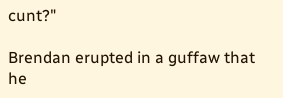cunt?"

Brendan erupted in a guffaw that he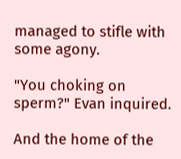managed to stifle with some agony.

"You choking on sperm?" Evan inquired.

And the home of the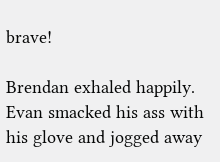brave!

Brendan exhaled happily. Evan smacked his ass with his glove and jogged away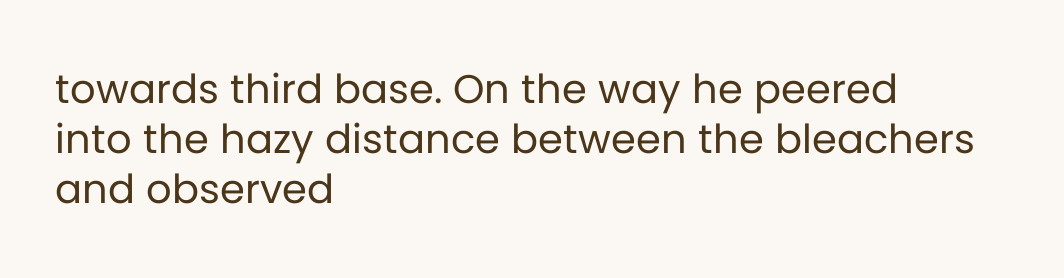towards third base. On the way he peered into the hazy distance between the bleachers and observed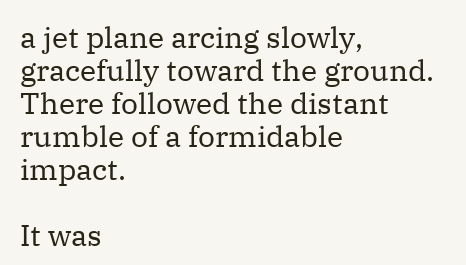a jet plane arcing slowly, gracefully toward the ground. There followed the distant rumble of a formidable impact.

It was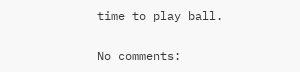time to play ball.

No comments: